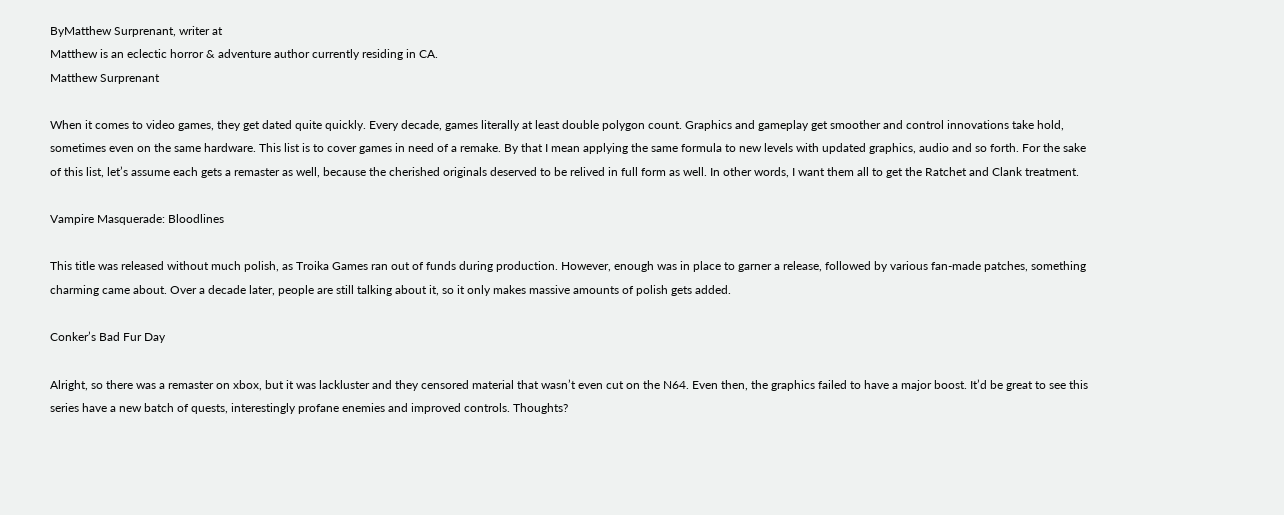ByMatthew Surprenant, writer at
Matthew is an eclectic horror & adventure author currently residing in CA.
Matthew Surprenant

When it comes to video games, they get dated quite quickly. Every decade, games literally at least double polygon count. Graphics and gameplay get smoother and control innovations take hold, sometimes even on the same hardware. This list is to cover games in need of a remake. By that I mean applying the same formula to new levels with updated graphics, audio and so forth. For the sake of this list, let’s assume each gets a remaster as well, because the cherished originals deserved to be relived in full form as well. In other words, I want them all to get the Ratchet and Clank treatment.

Vampire Masquerade: Bloodlines

This title was released without much polish, as Troika Games ran out of funds during production. However, enough was in place to garner a release, followed by various fan-made patches, something charming came about. Over a decade later, people are still talking about it, so it only makes massive amounts of polish gets added.

Conker’s Bad Fur Day

Alright, so there was a remaster on xbox, but it was lackluster and they censored material that wasn’t even cut on the N64. Even then, the graphics failed to have a major boost. It’d be great to see this series have a new batch of quests, interestingly profane enemies and improved controls. Thoughts?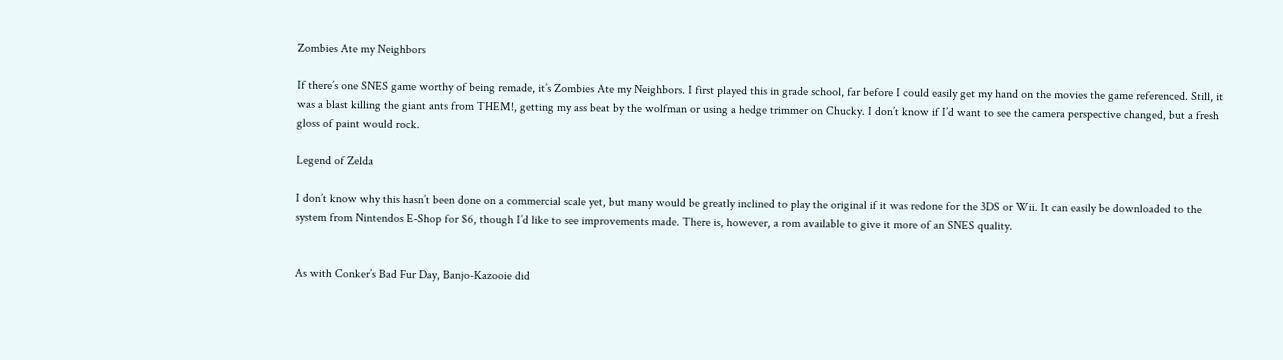Zombies Ate my Neighbors

If there’s one SNES game worthy of being remade, it’s Zombies Ate my Neighbors. I first played this in grade school, far before I could easily get my hand on the movies the game referenced. Still, it was a blast killing the giant ants from THEM!, getting my ass beat by the wolfman or using a hedge trimmer on Chucky. I don’t know if I’d want to see the camera perspective changed, but a fresh gloss of paint would rock.

Legend of Zelda

I don’t know why this hasn’t been done on a commercial scale yet, but many would be greatly inclined to play the original if it was redone for the 3DS or Wii. It can easily be downloaded to the system from Nintendos E-Shop for $6, though I’d like to see improvements made. There is, however, a rom available to give it more of an SNES quality.


As with Conker’s Bad Fur Day, Banjo-Kazooie did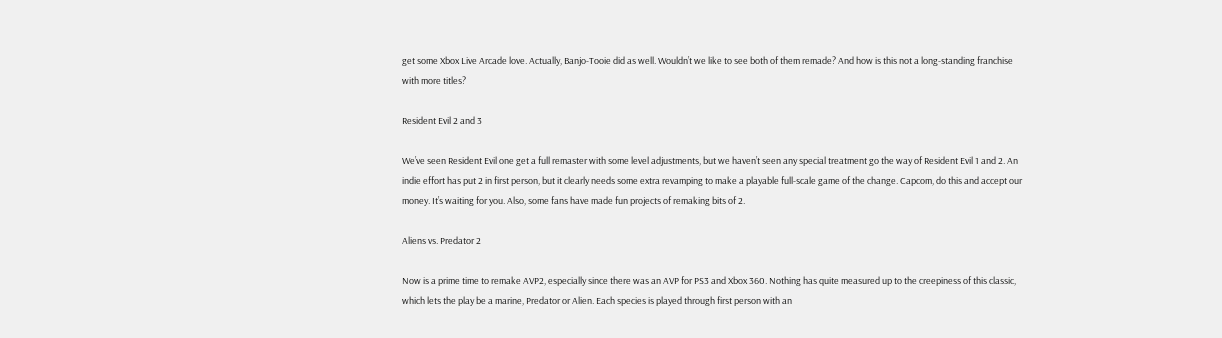get some Xbox Live Arcade love. Actually, Banjo-Tooie did as well. Wouldn’t we like to see both of them remade? And how is this not a long-standing franchise with more titles?

Resident Evil 2 and 3

We’ve seen Resident Evil one get a full remaster with some level adjustments, but we haven’t seen any special treatment go the way of Resident Evil 1 and 2. An indie effort has put 2 in first person, but it clearly needs some extra revamping to make a playable full-scale game of the change. Capcom, do this and accept our money. It’s waiting for you. Also, some fans have made fun projects of remaking bits of 2.

Aliens vs. Predator 2

Now is a prime time to remake AVP2, especially since there was an AVP for PS3 and Xbox 360. Nothing has quite measured up to the creepiness of this classic, which lets the play be a marine, Predator or Alien. Each species is played through first person with an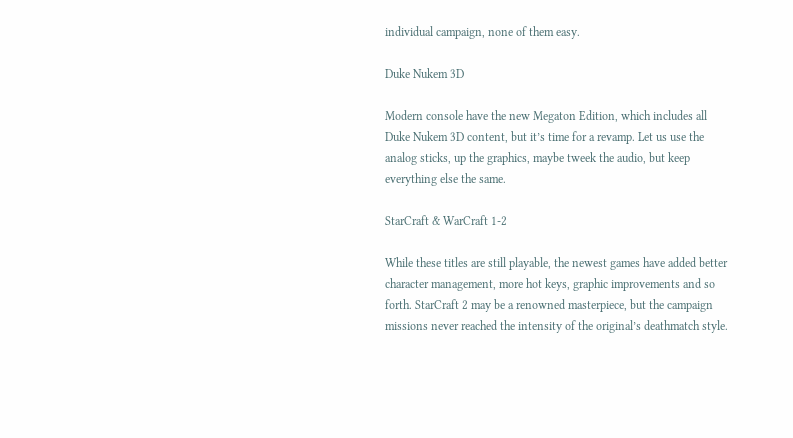individual campaign, none of them easy.

Duke Nukem 3D

Modern console have the new Megaton Edition, which includes all Duke Nukem 3D content, but it’s time for a revamp. Let us use the analog sticks, up the graphics, maybe tweek the audio, but keep everything else the same.

StarCraft & WarCraft 1-2

While these titles are still playable, the newest games have added better character management, more hot keys, graphic improvements and so forth. StarCraft 2 may be a renowned masterpiece, but the campaign missions never reached the intensity of the original’s deathmatch style.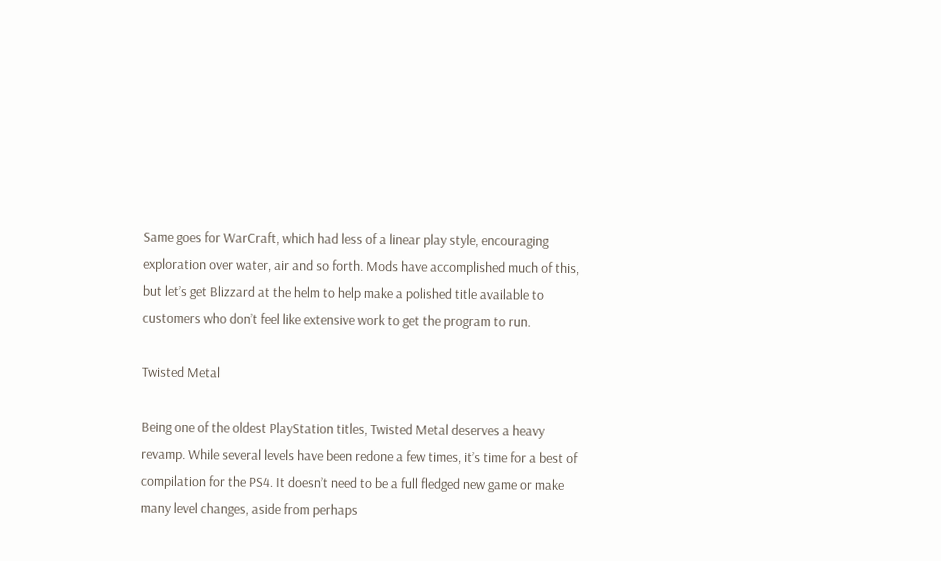Same goes for WarCraft, which had less of a linear play style, encouraging exploration over water, air and so forth. Mods have accomplished much of this, but let’s get Blizzard at the helm to help make a polished title available to customers who don’t feel like extensive work to get the program to run.

Twisted Metal

Being one of the oldest PlayStation titles, Twisted Metal deserves a heavy revamp. While several levels have been redone a few times, it’s time for a best of compilation for the PS4. It doesn’t need to be a full fledged new game or make many level changes, aside from perhaps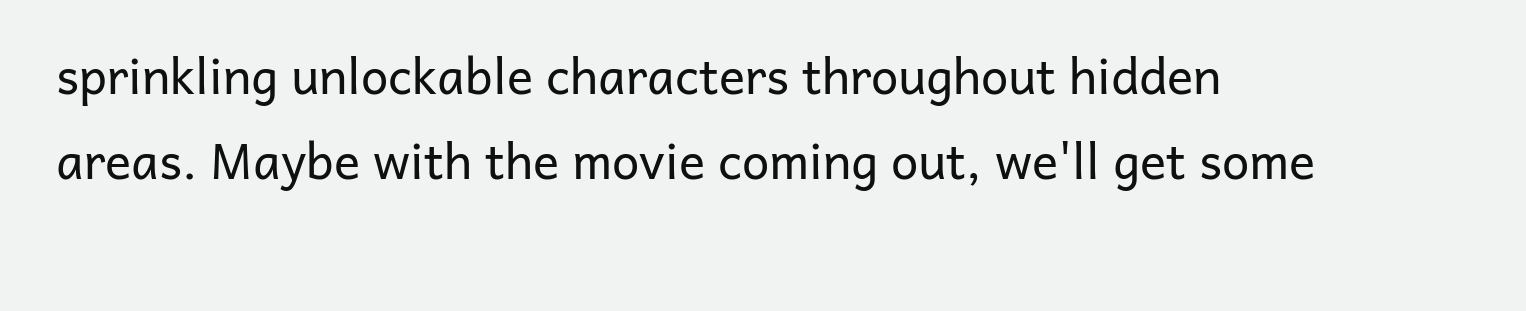sprinkling unlockable characters throughout hidden areas. Maybe with the movie coming out, we'll get some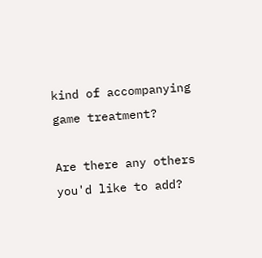kind of accompanying game treatment?

Are there any others you'd like to add?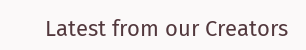Latest from our Creators